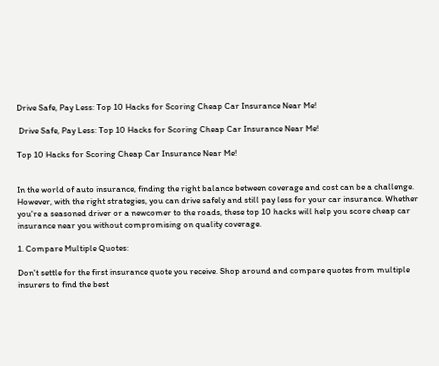Drive Safe, Pay Less: Top 10 Hacks for Scoring Cheap Car Insurance Near Me!

 Drive Safe, Pay Less: Top 10 Hacks for Scoring Cheap Car Insurance Near Me!

Top 10 Hacks for Scoring Cheap Car Insurance Near Me!


In the world of auto insurance, finding the right balance between coverage and cost can be a challenge. However, with the right strategies, you can drive safely and still pay less for your car insurance. Whether you're a seasoned driver or a newcomer to the roads, these top 10 hacks will help you score cheap car insurance near you without compromising on quality coverage.

1. Compare Multiple Quotes:

Don't settle for the first insurance quote you receive. Shop around and compare quotes from multiple insurers to find the best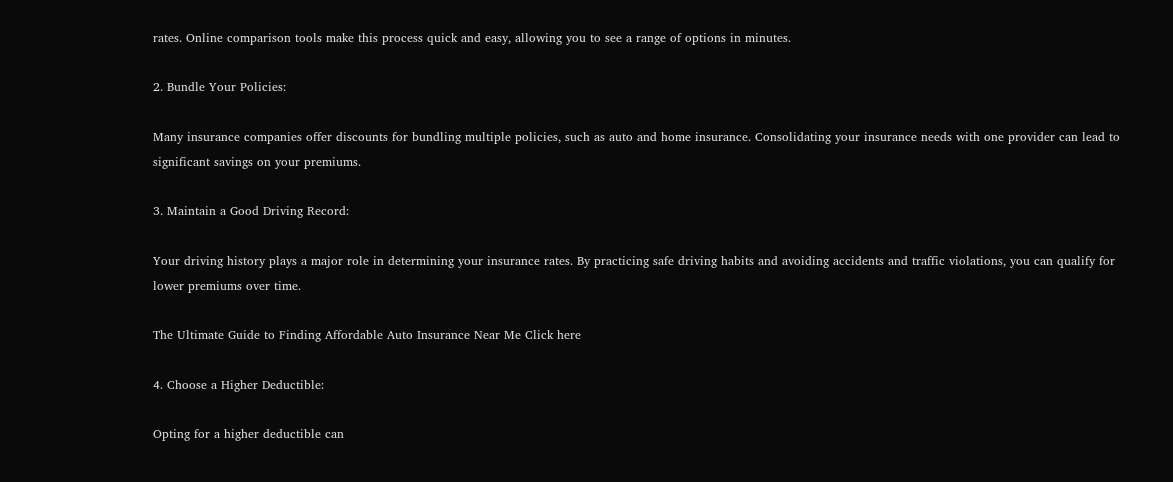rates. Online comparison tools make this process quick and easy, allowing you to see a range of options in minutes.

2. Bundle Your Policies:

Many insurance companies offer discounts for bundling multiple policies, such as auto and home insurance. Consolidating your insurance needs with one provider can lead to significant savings on your premiums.

3. Maintain a Good Driving Record:

Your driving history plays a major role in determining your insurance rates. By practicing safe driving habits and avoiding accidents and traffic violations, you can qualify for lower premiums over time.

The Ultimate Guide to Finding Affordable Auto Insurance Near Me Click here

4. Choose a Higher Deductible:

Opting for a higher deductible can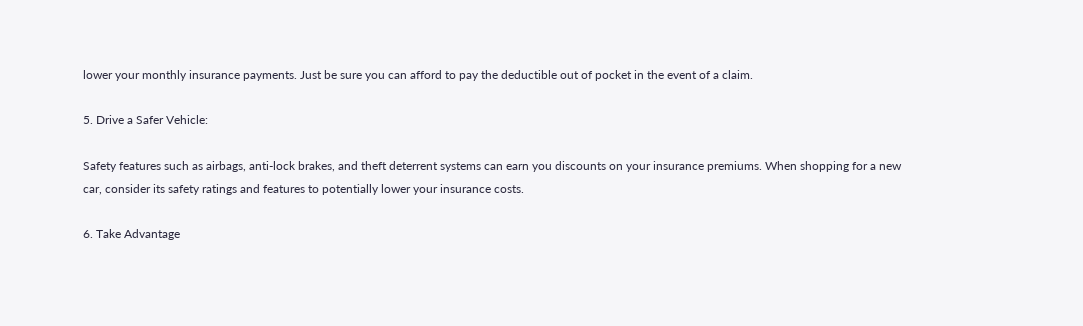lower your monthly insurance payments. Just be sure you can afford to pay the deductible out of pocket in the event of a claim.

5. Drive a Safer Vehicle:

Safety features such as airbags, anti-lock brakes, and theft deterrent systems can earn you discounts on your insurance premiums. When shopping for a new car, consider its safety ratings and features to potentially lower your insurance costs.

6. Take Advantage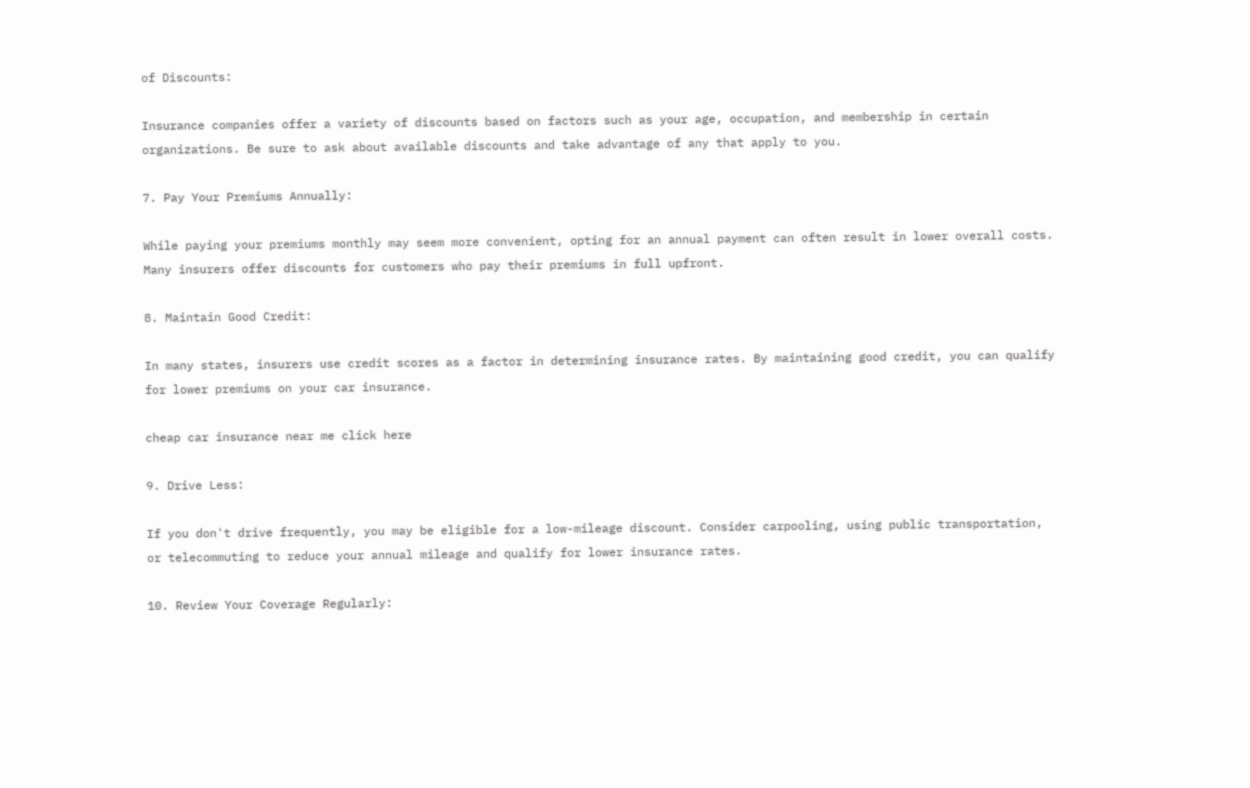of Discounts:

Insurance companies offer a variety of discounts based on factors such as your age, occupation, and membership in certain organizations. Be sure to ask about available discounts and take advantage of any that apply to you.

7. Pay Your Premiums Annually:

While paying your premiums monthly may seem more convenient, opting for an annual payment can often result in lower overall costs. Many insurers offer discounts for customers who pay their premiums in full upfront.

8. Maintain Good Credit:

In many states, insurers use credit scores as a factor in determining insurance rates. By maintaining good credit, you can qualify for lower premiums on your car insurance.

cheap car insurance near me click here

9. Drive Less:

If you don't drive frequently, you may be eligible for a low-mileage discount. Consider carpooling, using public transportation, or telecommuting to reduce your annual mileage and qualify for lower insurance rates.

10. Review Your Coverage Regularly: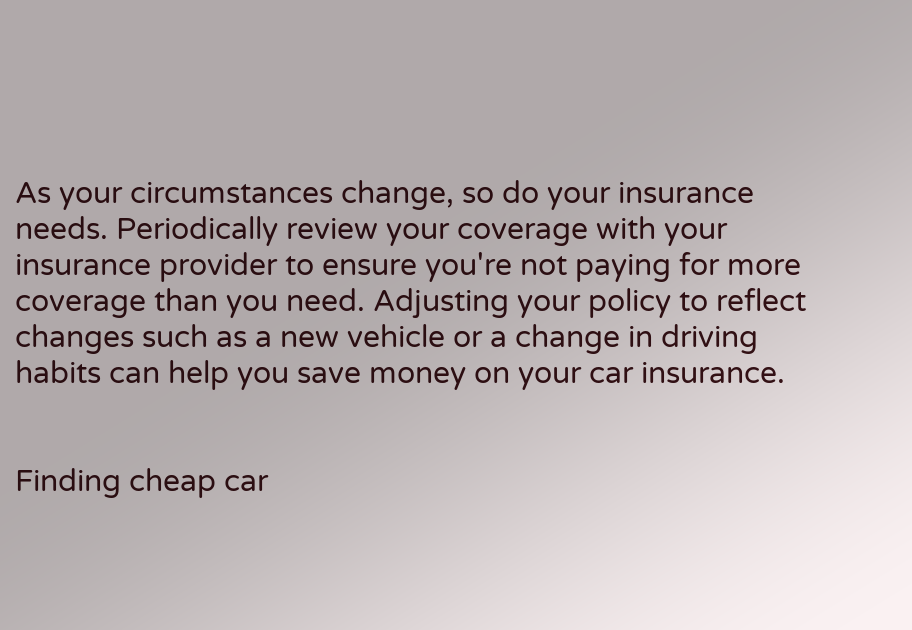As your circumstances change, so do your insurance needs. Periodically review your coverage with your insurance provider to ensure you're not paying for more coverage than you need. Adjusting your policy to reflect changes such as a new vehicle or a change in driving habits can help you save money on your car insurance.


Finding cheap car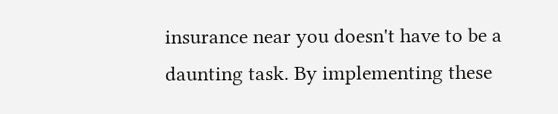insurance near you doesn't have to be a daunting task. By implementing these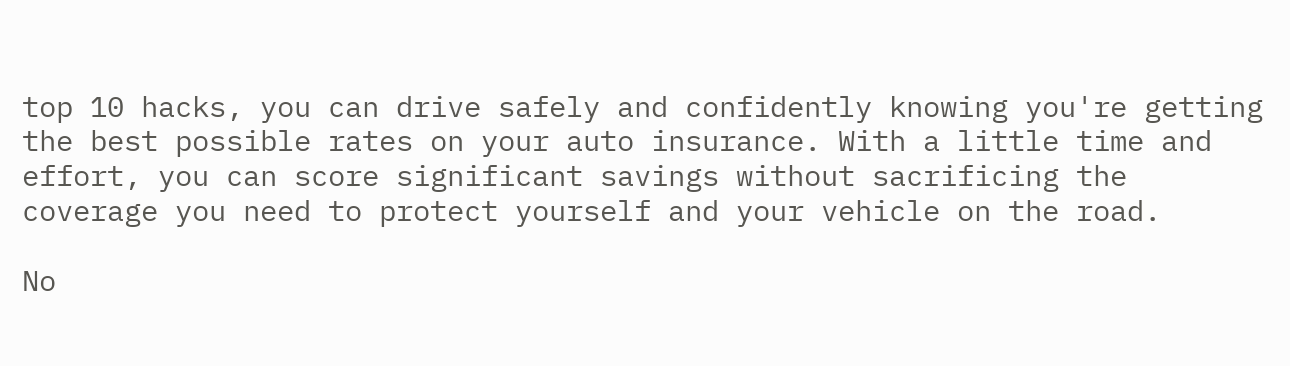top 10 hacks, you can drive safely and confidently knowing you're getting the best possible rates on your auto insurance. With a little time and effort, you can score significant savings without sacrificing the coverage you need to protect yourself and your vehicle on the road.

No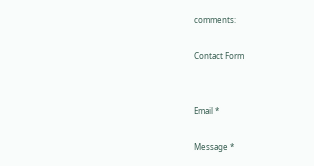comments:

Contact Form


Email *

Message *